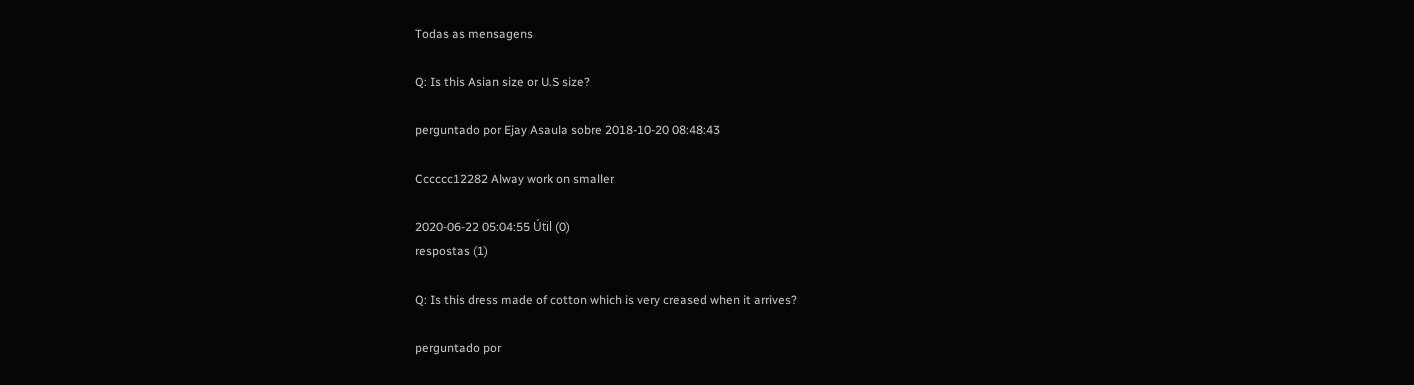Todas as mensagens

Q: Is this Asian size or U.S size?

perguntado por Ejay Asaula sobre 2018-10-20 08:48:43

Cccccc12282 Alway work on smaller

2020-06-22 05:04:55 Útil (0)
respostas (1)

Q: Is this dress made of cotton which is very creased when it arrives?

perguntado por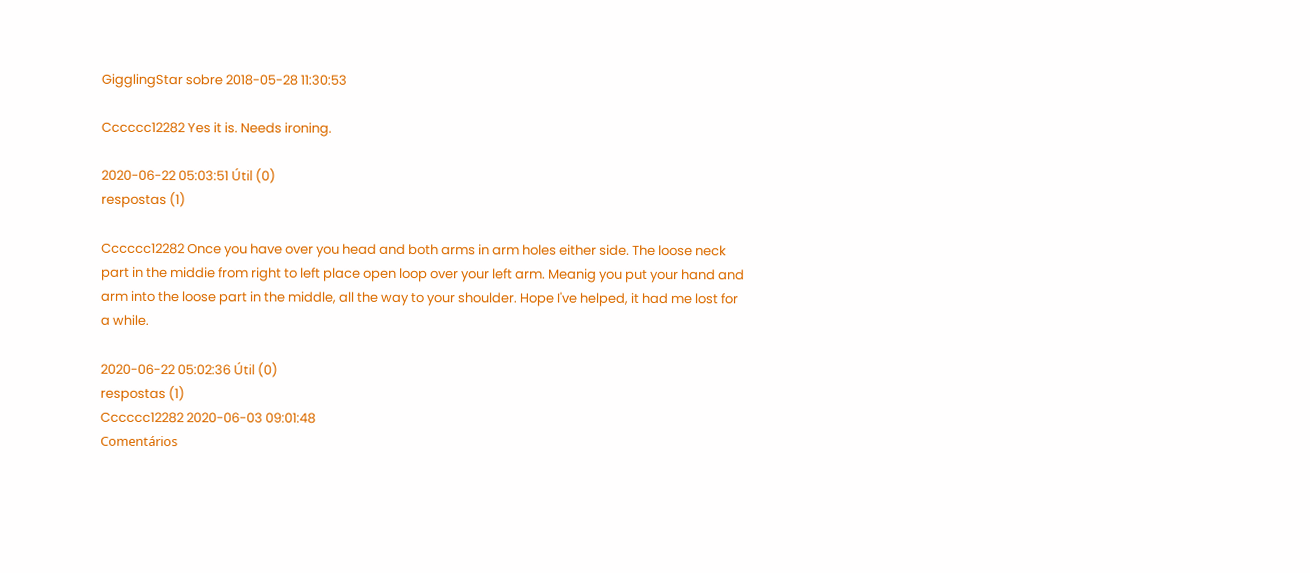GigglingStar sobre 2018-05-28 11:30:53

Cccccc12282 Yes it is. Needs ironing.

2020-06-22 05:03:51 Útil (0)
respostas (1)

Cccccc12282 Once you have over you head and both arms in arm holes either side. The loose neck part in the middie from right to left place open loop over your left arm. Meanig you put your hand and arm into the loose part in the middle, all the way to your shoulder. Hope I've helped, it had me lost for a while.

2020-06-22 05:02:36 Útil (0)
respostas (1)
Cccccc12282 2020-06-03 09:01:48
Comentários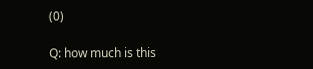(0)

Q: how much is this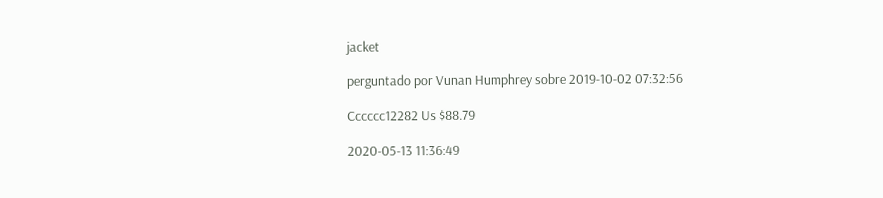jacket

perguntado por Vunan Humphrey sobre 2019-10-02 07:32:56

Cccccc12282 Us $88.79

2020-05-13 11:36:49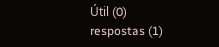Útil (0)
respostas (1)